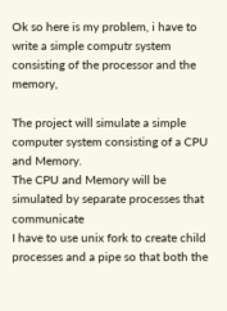Ok so here is my problem, i have to write a simple computr system consisting of the processor and the memory,

The project will simulate a simple computer system consisting of a CPU and Memory.
The CPU and Memory will be simulated by separate processes that communicate
I have to use unix fork to create child processes and a pipe so that both the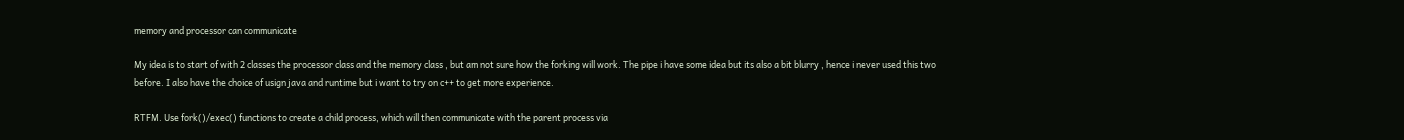memory and processor can communicate

My idea is to start of with 2 classes the processor class and the memory class , but am not sure how the forking will work. The pipe i have some idea but its also a bit blurry , hence i never used this two before. I also have the choice of usign java and runtime but i want to try on c++ to get more experience.

RTFM. Use fork()/exec() functions to create a child process, which will then communicate with the parent process via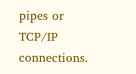pipes or TCP/IP connections.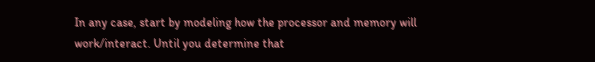In any case, start by modeling how the processor and memory will work/interact. Until you determine that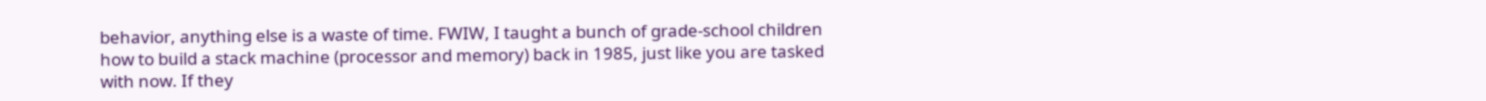behavior, anything else is a waste of time. FWIW, I taught a bunch of grade-school children how to build a stack machine (processor and memory) back in 1985, just like you are tasked with now. If they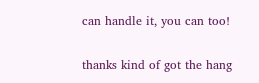can handle it, you can too!

thanks kind of got the hang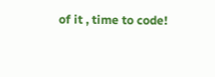of it , time to code!